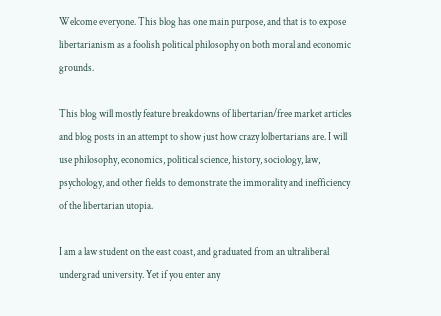Welcome everyone. This blog has one main purpose, and that is to expose libertarianism as a foolish political philosophy on both moral and economic grounds.

This blog will mostly feature breakdowns of libertarian/free market articles and blog posts in an attempt to show just how crazy lolbertarians are. I will use philosophy, economics, political science, history, sociology, law, psychology, and other fields to demonstrate the immorality and inefficiency of the libertarian utopia.

I am a law student on the east coast, and graduated from an ultraliberal undergrad university. Yet if you enter any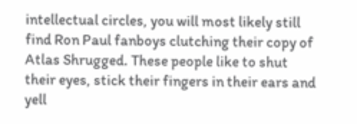intellectual circles, you will most likely still find Ron Paul fanboys clutching their copy of Atlas Shrugged. These people like to shut their eyes, stick their fingers in their ears and yell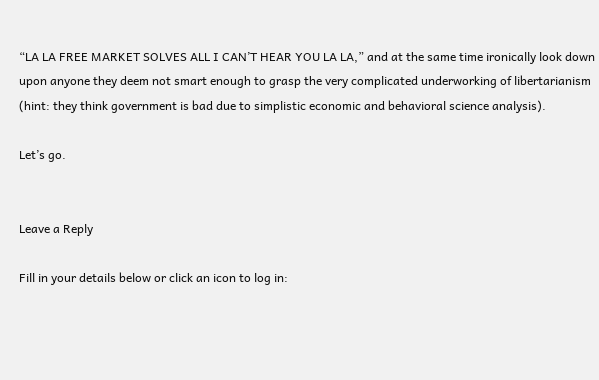“LA LA FREE MARKET SOLVES ALL I CAN’T HEAR YOU LA LA,” and at the same time ironically look down upon anyone they deem not smart enough to grasp the very complicated underworking of libertarianism (hint: they think government is bad due to simplistic economic and behavioral science analysis).

Let’s go.


Leave a Reply

Fill in your details below or click an icon to log in: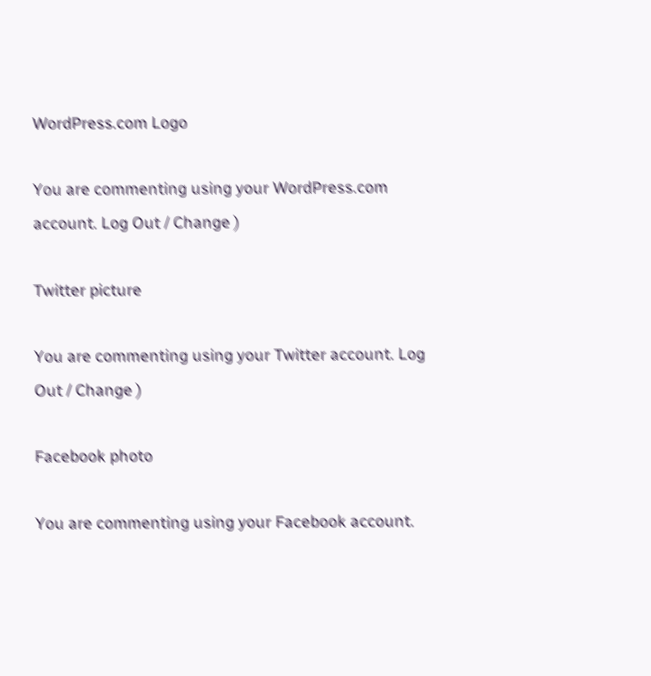WordPress.com Logo

You are commenting using your WordPress.com account. Log Out / Change )

Twitter picture

You are commenting using your Twitter account. Log Out / Change )

Facebook photo

You are commenting using your Facebook account.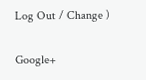Log Out / Change )

Google+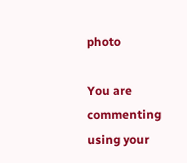photo

You are commenting using your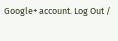Google+ account. Log Out /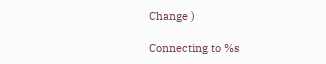Change )

Connecting to %s